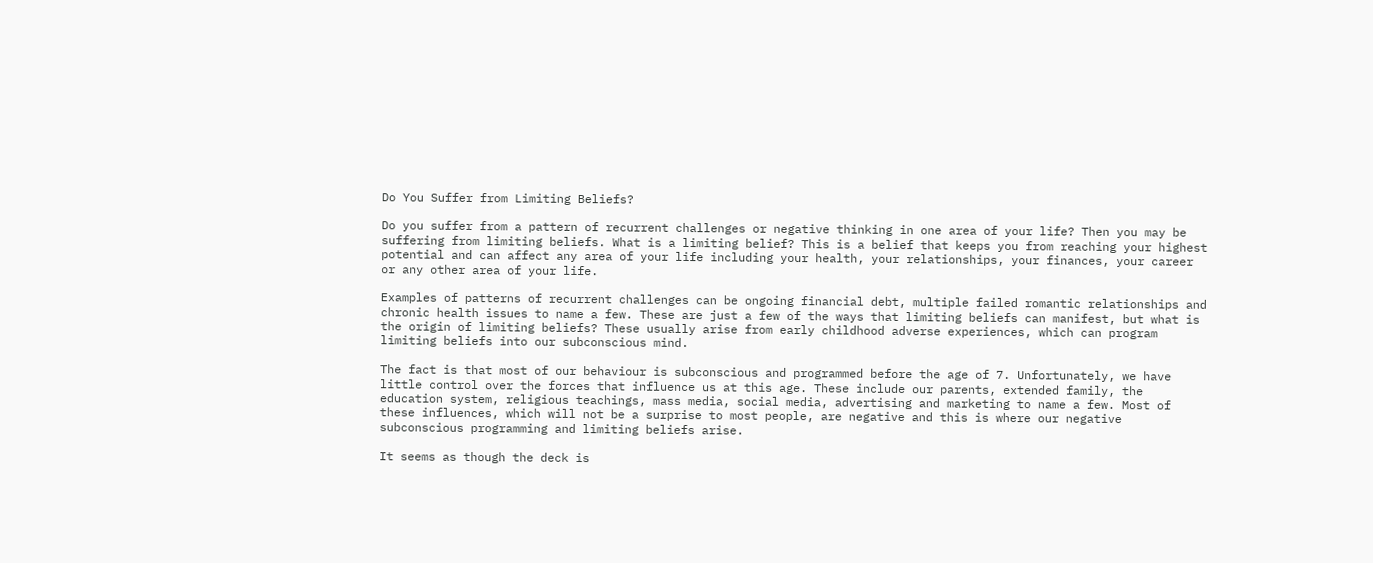Do You Suffer from Limiting Beliefs?

Do you suffer from a pattern of recurrent challenges or negative thinking in one area of your life? Then you may be suffering from limiting beliefs. What is a limiting belief? This is a belief that keeps you from reaching your highest potential and can affect any area of your life including your health, your relationships, your finances, your career or any other area of your life.

Examples of patterns of recurrent challenges can be ongoing financial debt, multiple failed romantic relationships and chronic health issues to name a few. These are just a few of the ways that limiting beliefs can manifest, but what is the origin of limiting beliefs? These usually arise from early childhood adverse experiences, which can program limiting beliefs into our subconscious mind.

The fact is that most of our behaviour is subconscious and programmed before the age of 7. Unfortunately, we have little control over the forces that influence us at this age. These include our parents, extended family, the education system, religious teachings, mass media, social media, advertising and marketing to name a few. Most of these influences, which will not be a surprise to most people, are negative and this is where our negative subconscious programming and limiting beliefs arise.

It seems as though the deck is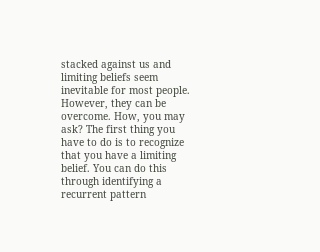stacked against us and limiting beliefs seem inevitable for most people. However, they can be overcome. How, you may ask? The first thing you have to do is to recognize that you have a limiting belief. You can do this through identifying a recurrent pattern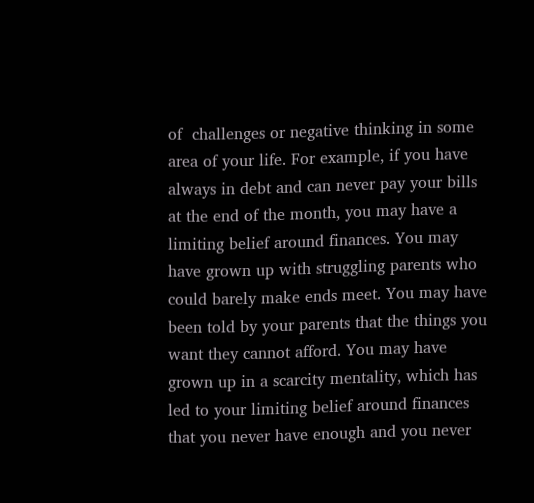of  challenges or negative thinking in some area of your life. For example, if you have always in debt and can never pay your bills at the end of the month, you may have a limiting belief around finances. You may have grown up with struggling parents who could barely make ends meet. You may have been told by your parents that the things you want they cannot afford. You may have grown up in a scarcity mentality, which has led to your limiting belief around finances that you never have enough and you never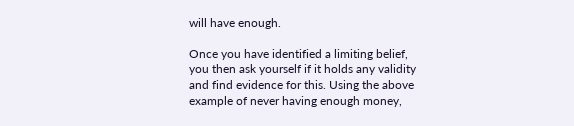will have enough.

Once you have identified a limiting belief, you then ask yourself if it holds any validity and find evidence for this. Using the above example of never having enough money,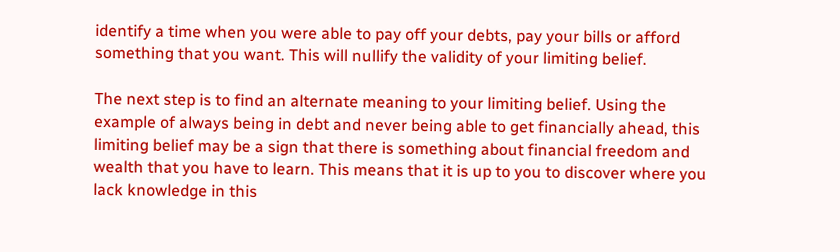identify a time when you were able to pay off your debts, pay your bills or afford something that you want. This will nullify the validity of your limiting belief.

The next step is to find an alternate meaning to your limiting belief. Using the example of always being in debt and never being able to get financially ahead, this limiting belief may be a sign that there is something about financial freedom and wealth that you have to learn. This means that it is up to you to discover where you lack knowledge in this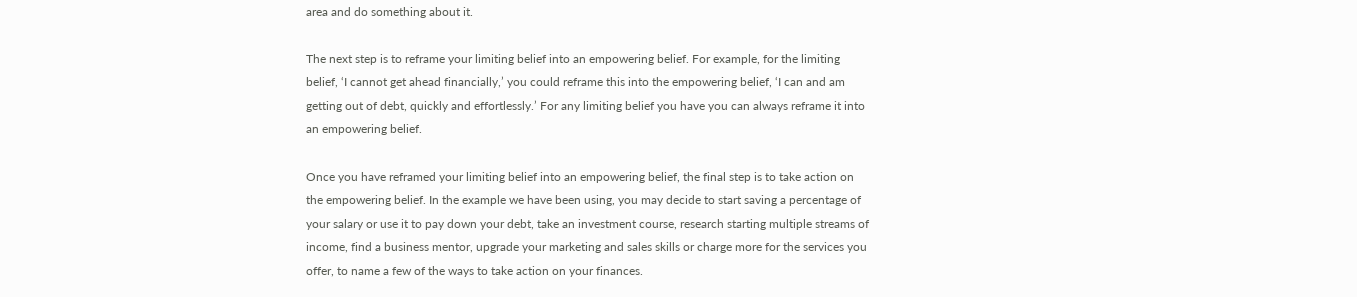area and do something about it.

The next step is to reframe your limiting belief into an empowering belief. For example, for the limiting belief, ‘I cannot get ahead financially,’ you could reframe this into the empowering belief, ‘I can and am getting out of debt, quickly and effortlessly.’ For any limiting belief you have you can always reframe it into an empowering belief.

Once you have reframed your limiting belief into an empowering belief, the final step is to take action on the empowering belief. In the example we have been using, you may decide to start saving a percentage of your salary or use it to pay down your debt, take an investment course, research starting multiple streams of income, find a business mentor, upgrade your marketing and sales skills or charge more for the services you offer, to name a few of the ways to take action on your finances.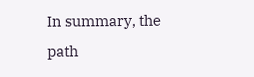In summary, the path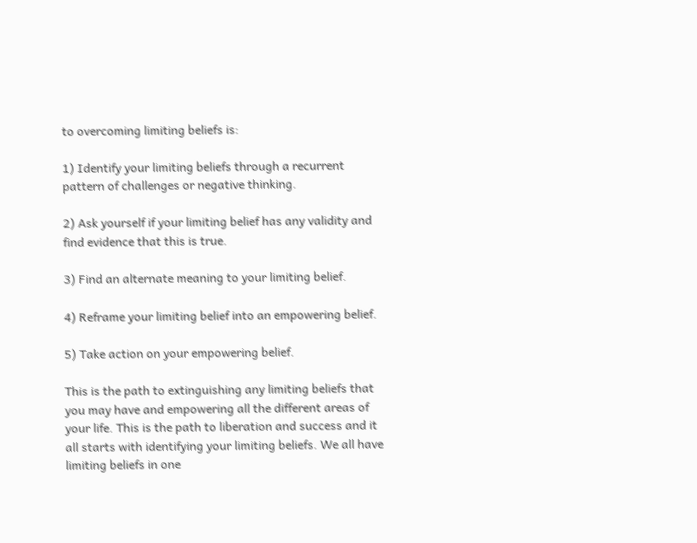to overcoming limiting beliefs is:

1) Identify your limiting beliefs through a recurrent pattern of challenges or negative thinking.

2) Ask yourself if your limiting belief has any validity and find evidence that this is true.

3) Find an alternate meaning to your limiting belief.

4) Reframe your limiting belief into an empowering belief.

5) Take action on your empowering belief.

This is the path to extinguishing any limiting beliefs that you may have and empowering all the different areas of your life. This is the path to liberation and success and it all starts with identifying your limiting beliefs. We all have limiting beliefs in one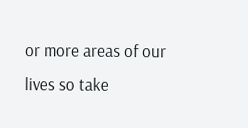or more areas of our lives so take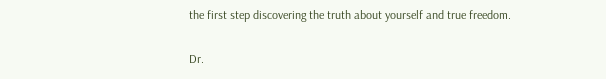the first step discovering the truth about yourself and true freedom.

Dr.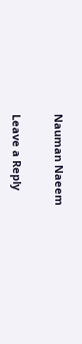Nauman Naeem


Leave a Reply